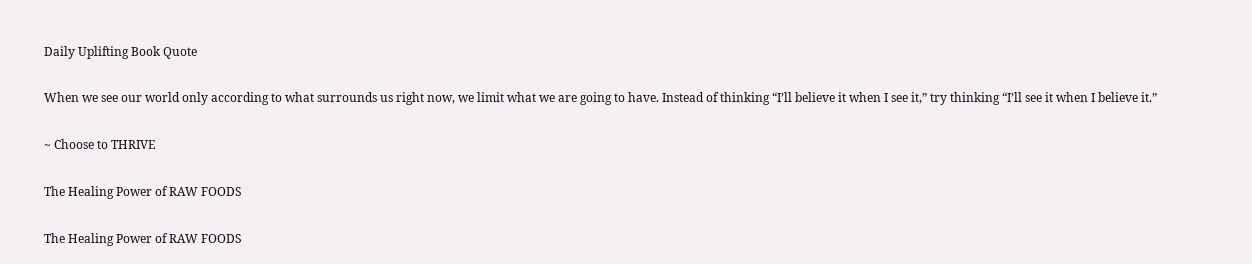Daily Uplifting Book Quote

When we see our world only according to what surrounds us right now, we limit what we are going to have. Instead of thinking “I’ll believe it when I see it,” try thinking “I’ll see it when I believe it.”

~ Choose to THRIVE

The Healing Power of RAW FOODS

The Healing Power of RAW FOODS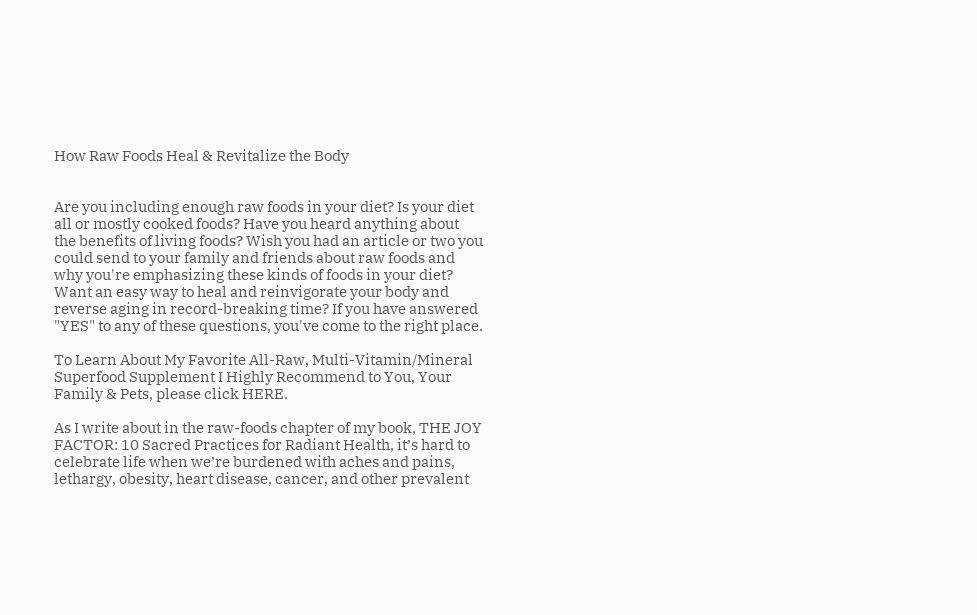How Raw Foods Heal & Revitalize the Body


Are you including enough raw foods in your diet? Is your diet all or mostly cooked foods? Have you heard anything about the benefits of living foods? Wish you had an article or two you could send to your family and friends about raw foods and why you're emphasizing these kinds of foods in your diet? Want an easy way to heal and reinvigorate your body and reverse aging in record-breaking time? If you have answered "YES" to any of these questions, you've come to the right place.

To Learn About My Favorite All-Raw, Multi-Vitamin/Mineral Superfood Supplement I Highly Recommend to You, Your Family & Pets, please click HERE.

As I write about in the raw-foods chapter of my book, THE JOY FACTOR: 10 Sacred Practices for Radiant Health, it’s hard to celebrate life when we’re burdened with aches and pains, lethargy, obesity, heart disease, cancer, and other prevalent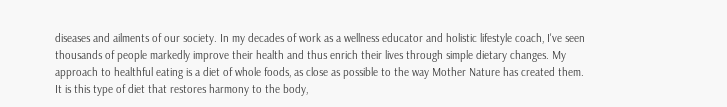diseases and ailments of our society. In my decades of work as a wellness educator and holistic lifestyle coach, I've seen thousands of people markedly improve their health and thus enrich their lives through simple dietary changes. My approach to healthful eating is a diet of whole foods, as close as possible to the way Mother Nature has created them. It is this type of diet that restores harmony to the body,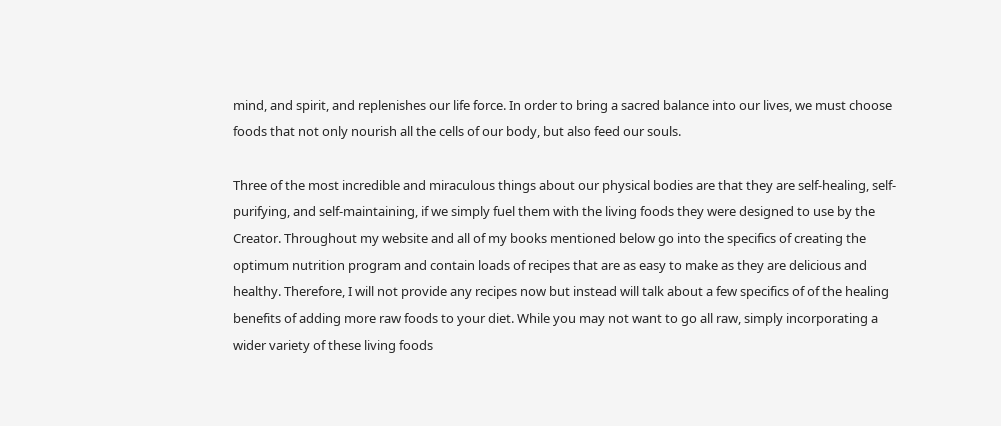mind, and spirit, and replenishes our life force. In order to bring a sacred balance into our lives, we must choose foods that not only nourish all the cells of our body, but also feed our souls.

Three of the most incredible and miraculous things about our physical bodies are that they are self-healing, self-purifying, and self-maintaining, if we simply fuel them with the living foods they were designed to use by the Creator. Throughout my website and all of my books mentioned below go into the specifics of creating the optimum nutrition program and contain loads of recipes that are as easy to make as they are delicious and healthy. Therefore, I will not provide any recipes now but instead will talk about a few specifics of of the healing benefits of adding more raw foods to your diet. While you may not want to go all raw, simply incorporating a wider variety of these living foods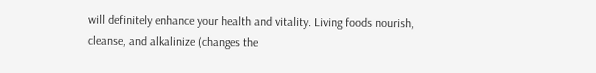will definitely enhance your health and vitality. Living foods nourish, cleanse, and alkalinize (changes the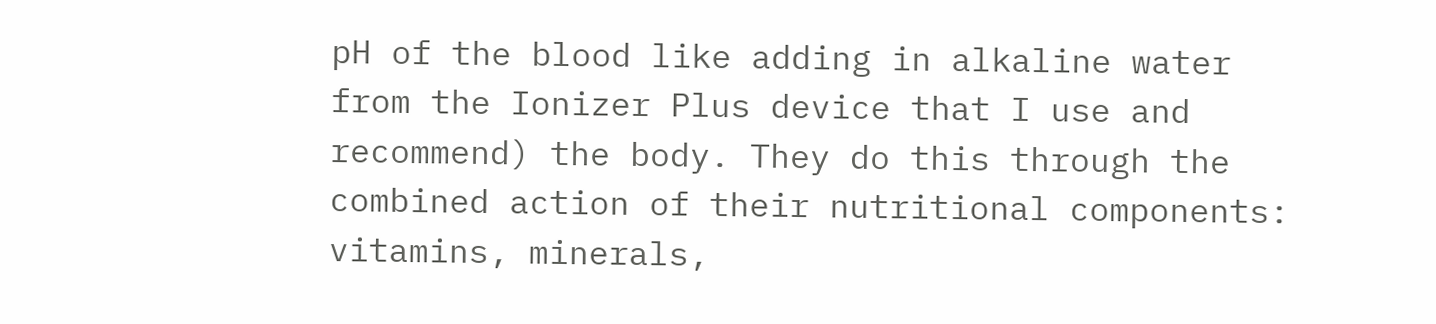pH of the blood like adding in alkaline water from the Ionizer Plus device that I use and recommend) the body. They do this through the combined action of their nutritional components: vitamins, minerals,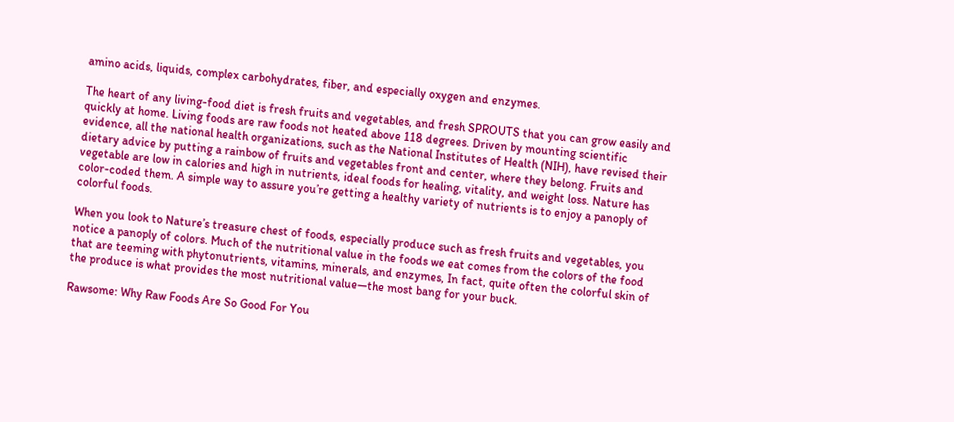amino acids, liquids, complex carbohydrates, fiber, and especially oxygen and enzymes.

The heart of any living-food diet is fresh fruits and vegetables, and fresh SPROUTS that you can grow easily and quickly at home. Living foods are raw foods not heated above 118 degrees. Driven by mounting scientific evidence, all the national health organizations, such as the National Institutes of Health (NIH), have revised their dietary advice by putting a rainbow of fruits and vegetables front and center, where they belong. Fruits and vegetable are low in calories and high in nutrients, ideal foods for healing, vitality, and weight loss. Nature has color-coded them. A simple way to assure you’re getting a healthy variety of nutrients is to enjoy a panoply of colorful foods.

When you look to Nature’s treasure chest of foods, especially produce such as fresh fruits and vegetables, you notice a panoply of colors. Much of the nutritional value in the foods we eat comes from the colors of the food that are teeming with phytonutrients, vitamins, minerals, and enzymes, In fact, quite often the colorful skin of the produce is what provides the most nutritional value—the most bang for your buck.

Rawsome: Why Raw Foods Are So Good For You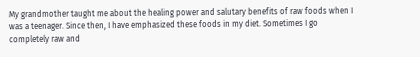My grandmother taught me about the healing power and salutary benefits of raw foods when I was a teenager. Since then, I have emphasized these foods in my diet. Sometimes I go completely raw and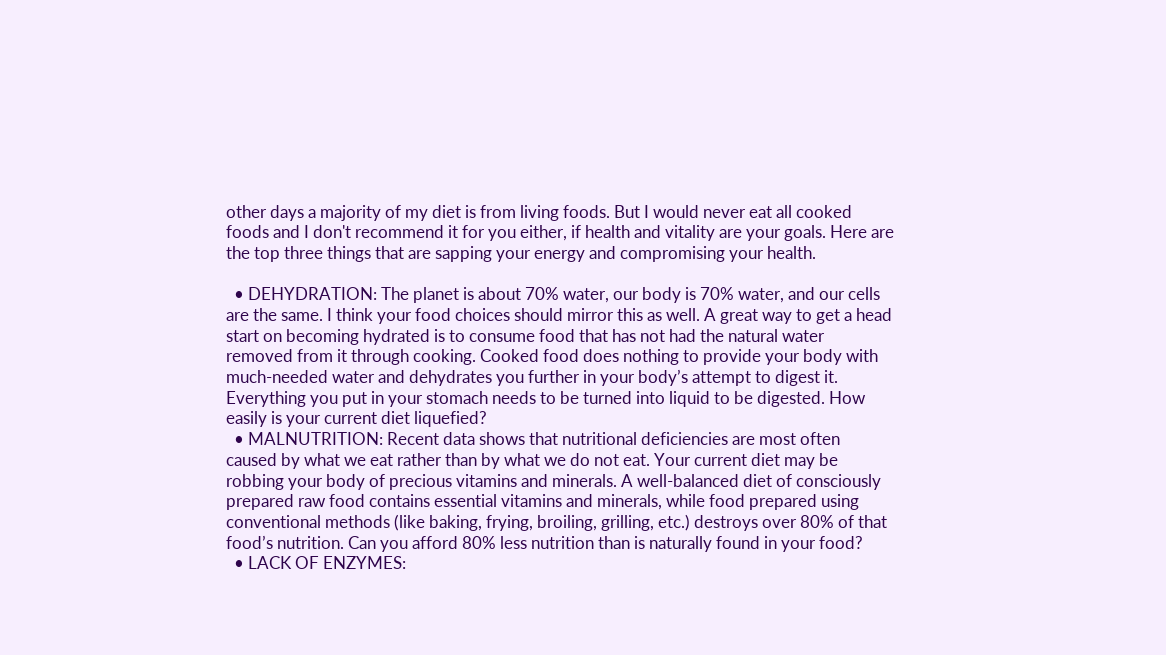other days a majority of my diet is from living foods. But I would never eat all cooked foods and I don't recommend it for you either, if health and vitality are your goals. Here are the top three things that are sapping your energy and compromising your health.

  • DEHYDRATION: The planet is about 70% water, our body is 70% water, and our cells are the same. I think your food choices should mirror this as well. A great way to get a head start on becoming hydrated is to consume food that has not had the natural water removed from it through cooking. Cooked food does nothing to provide your body with much-needed water and dehydrates you further in your body’s attempt to digest it. Everything you put in your stomach needs to be turned into liquid to be digested. How easily is your current diet liquefied?
  • MALNUTRITION: Recent data shows that nutritional deficiencies are most often caused by what we eat rather than by what we do not eat. Your current diet may be robbing your body of precious vitamins and minerals. A well-balanced diet of consciously prepared raw food contains essential vitamins and minerals, while food prepared using conventional methods (like baking, frying, broiling, grilling, etc.) destroys over 80% of that food’s nutrition. Can you afford 80% less nutrition than is naturally found in your food?
  • LACK OF ENZYMES: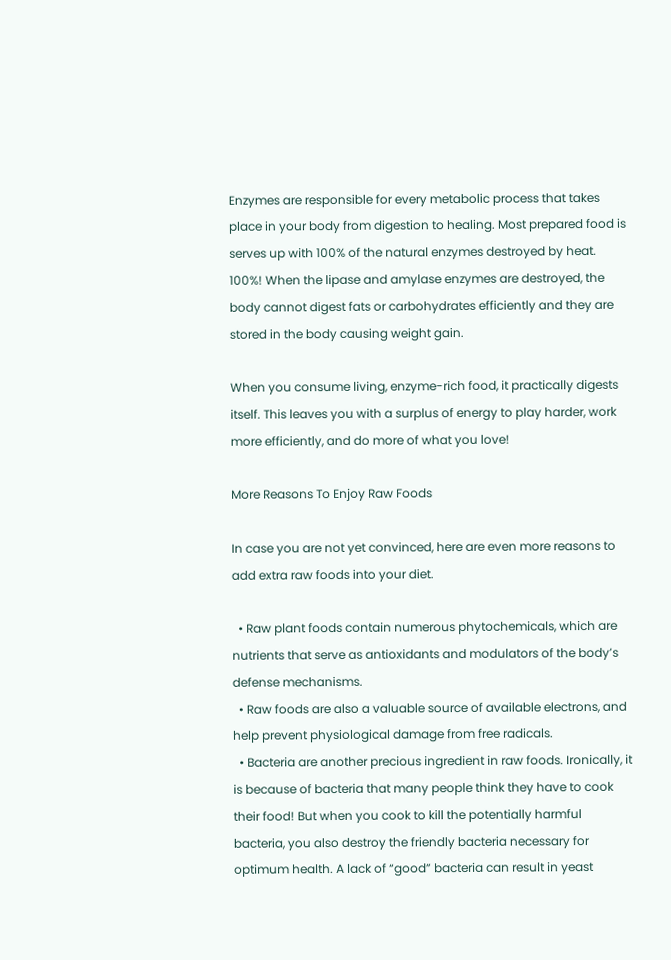Enzymes are responsible for every metabolic process that takes place in your body from digestion to healing. Most prepared food is serves up with 100% of the natural enzymes destroyed by heat. 100%! When the lipase and amylase enzymes are destroyed, the body cannot digest fats or carbohydrates efficiently and they are stored in the body causing weight gain.

When you consume living, enzyme-rich food, it practically digests itself. This leaves you with a surplus of energy to play harder, work more efficiently, and do more of what you love!

More Reasons To Enjoy Raw Foods

In case you are not yet convinced, here are even more reasons to add extra raw foods into your diet.

  • Raw plant foods contain numerous phytochemicals, which are nutrients that serve as antioxidants and modulators of the body’s defense mechanisms.
  • Raw foods are also a valuable source of available electrons, and help prevent physiological damage from free radicals.
  • Bacteria are another precious ingredient in raw foods. Ironically, it is because of bacteria that many people think they have to cook their food! But when you cook to kill the potentially harmful bacteria, you also destroy the friendly bacteria necessary for optimum health. A lack of “good” bacteria can result in yeast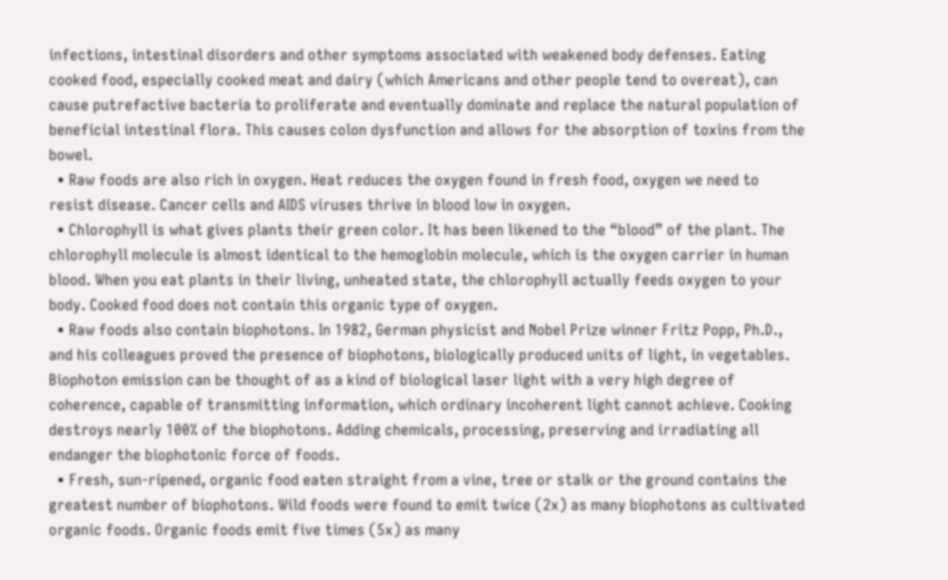infections, intestinal disorders and other symptoms associated with weakened body defenses. Eating cooked food, especially cooked meat and dairy (which Americans and other people tend to overeat), can cause putrefactive bacteria to proliferate and eventually dominate and replace the natural population of beneficial intestinal flora. This causes colon dysfunction and allows for the absorption of toxins from the bowel.
  • Raw foods are also rich in oxygen. Heat reduces the oxygen found in fresh food, oxygen we need to resist disease. Cancer cells and AIDS viruses thrive in blood low in oxygen.
  • Chlorophyll is what gives plants their green color. It has been likened to the “blood” of the plant. The chlorophyll molecule is almost identical to the hemoglobin molecule, which is the oxygen carrier in human blood. When you eat plants in their living, unheated state, the chlorophyll actually feeds oxygen to your body. Cooked food does not contain this organic type of oxygen.
  • Raw foods also contain biophotons. In 1982, German physicist and Nobel Prize winner Fritz Popp, Ph.D., and his colleagues proved the presence of biophotons, biologically produced units of light, in vegetables. Biophoton emission can be thought of as a kind of biological laser light with a very high degree of coherence, capable of transmitting information, which ordinary incoherent light cannot achieve. Cooking destroys nearly 100% of the biophotons. Adding chemicals, processing, preserving and irradiating all endanger the biophotonic force of foods.
  • Fresh, sun-ripened, organic food eaten straight from a vine, tree or stalk or the ground contains the greatest number of biophotons. Wild foods were found to emit twice (2x) as many biophotons as cultivated organic foods. Organic foods emit five times (5x) as many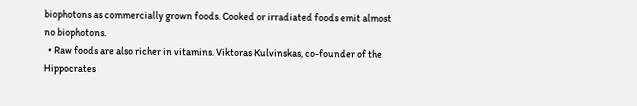biophotons as commercially grown foods. Cooked or irradiated foods emit almost no biophotons.
  • Raw foods are also richer in vitamins. Viktoras Kulvinskas, co-founder of the Hippocrates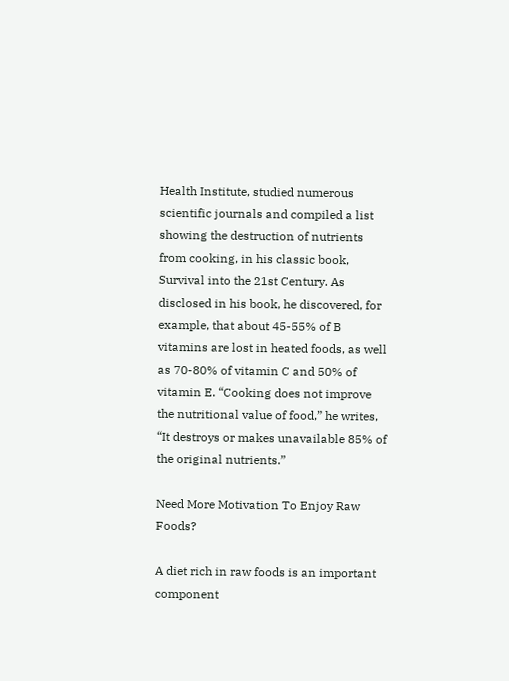Health Institute, studied numerous scientific journals and compiled a list showing the destruction of nutrients from cooking, in his classic book, Survival into the 21st Century. As disclosed in his book, he discovered, for example, that about 45-55% of B vitamins are lost in heated foods, as well as 70-80% of vitamin C and 50% of vitamin E. “Cooking does not improve the nutritional value of food,” he writes, “It destroys or makes unavailable 85% of the original nutrients.”

Need More Motivation To Enjoy Raw Foods?

A diet rich in raw foods is an important component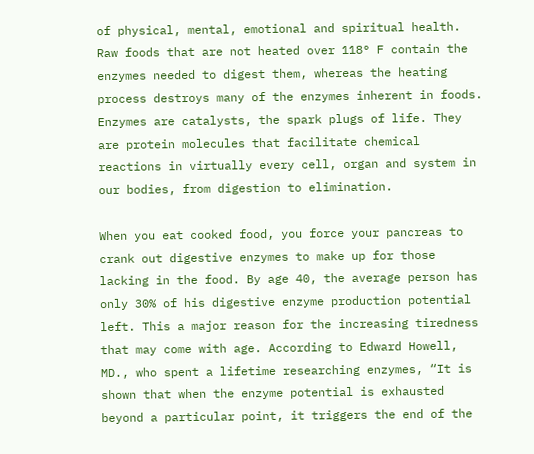of physical, mental, emotional and spiritual health. Raw foods that are not heated over 118° F contain the enzymes needed to digest them, whereas the heating process destroys many of the enzymes inherent in foods. Enzymes are catalysts, the spark plugs of life. They are protein molecules that facilitate chemical reactions in virtually every cell, organ and system in our bodies, from digestion to elimination.

When you eat cooked food, you force your pancreas to crank out digestive enzymes to make up for those lacking in the food. By age 40, the average person has only 30% of his digestive enzyme production potential left. This a major reason for the increasing tiredness that may come with age. According to Edward Howell, MD., who spent a lifetime researching enzymes, “It is shown that when the enzyme potential is exhausted beyond a particular point, it triggers the end of the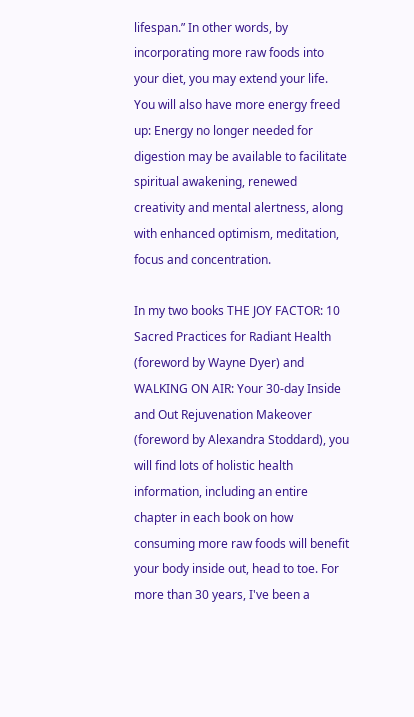lifespan.” In other words, by incorporating more raw foods into your diet, you may extend your life. You will also have more energy freed up: Energy no longer needed for digestion may be available to facilitate spiritual awakening, renewed creativity and mental alertness, along with enhanced optimism, meditation, focus and concentration.

In my two books THE JOY FACTOR: 10 Sacred Practices for Radiant Health (foreword by Wayne Dyer) and WALKING ON AIR: Your 30-day Inside and Out Rejuvenation Makeover (foreword by Alexandra Stoddard), you will find lots of holistic health information, including an entire chapter in each book on how consuming more raw foods will benefit your body inside out, head to toe. For more than 30 years, I've been a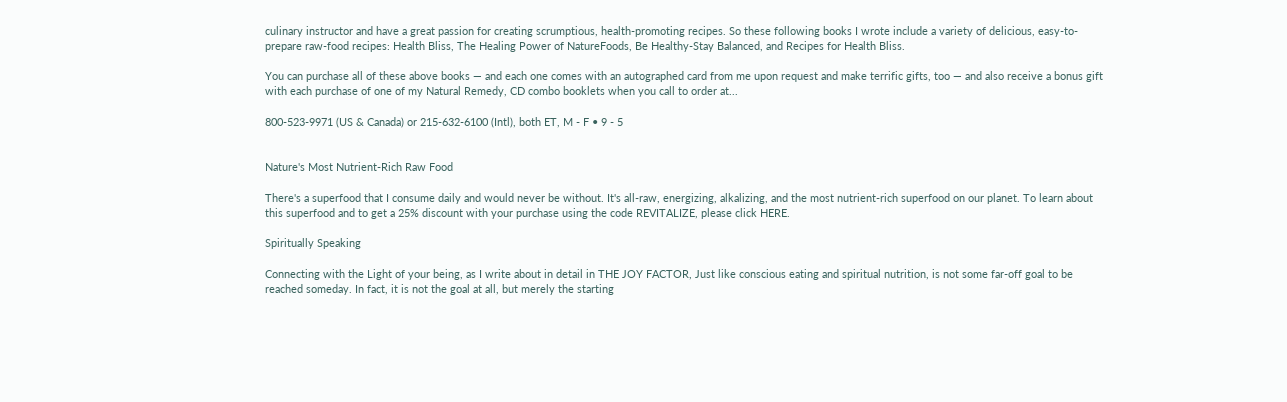culinary instructor and have a great passion for creating scrumptious, health-promoting recipes. So these following books I wrote include a variety of delicious, easy-to-prepare raw-food recipes: Health Bliss, The Healing Power of NatureFoods, Be Healthy-Stay Balanced, and Recipes for Health Bliss.

You can purchase all of these above books — and each one comes with an autographed card from me upon request and make terrific gifts, too — and also receive a bonus gift with each purchase of one of my Natural Remedy, CD combo booklets when you call to order at...

800-523-9971 (US & Canada) or 215-632-6100 (Intl), both ET, M - F • 9 - 5


Nature's Most Nutrient-Rich Raw Food

There's a superfood that I consume daily and would never be without. It's all-raw, energizing, alkalizing, and the most nutrient-rich superfood on our planet. To learn about this superfood and to get a 25% discount with your purchase using the code REVITALIZE, please click HERE.

Spiritually Speaking

Connecting with the Light of your being, as I write about in detail in THE JOY FACTOR, Just like conscious eating and spiritual nutrition, is not some far-off goal to be reached someday. In fact, it is not the goal at all, but merely the starting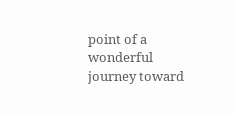point of a wonderful journey toward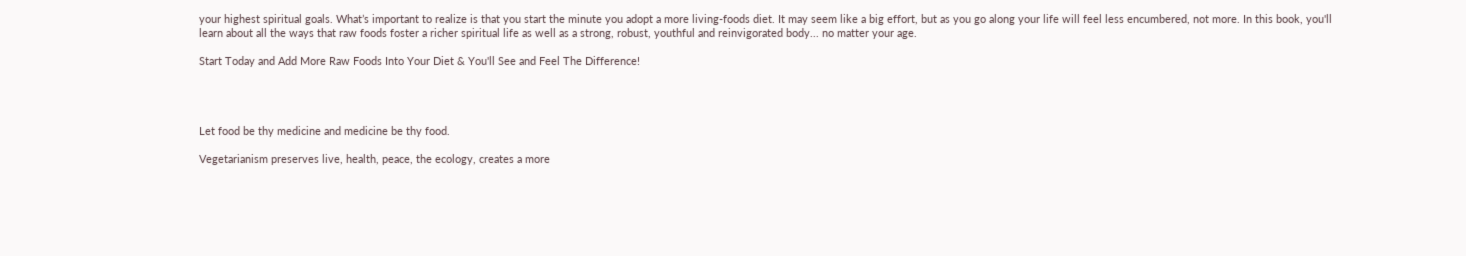your highest spiritual goals. What’s important to realize is that you start the minute you adopt a more living-foods diet. It may seem like a big effort, but as you go along your life will feel less encumbered, not more. In this book, you'll learn about all the ways that raw foods foster a richer spiritual life as well as a strong, robust, youthful and reinvigorated body... no matter your age.

Start Today and Add More Raw Foods Into Your Diet & You'll See and Feel The Difference!




Let food be thy medicine and medicine be thy food.

Vegetarianism preserves live, health, peace, the ecology, creates a more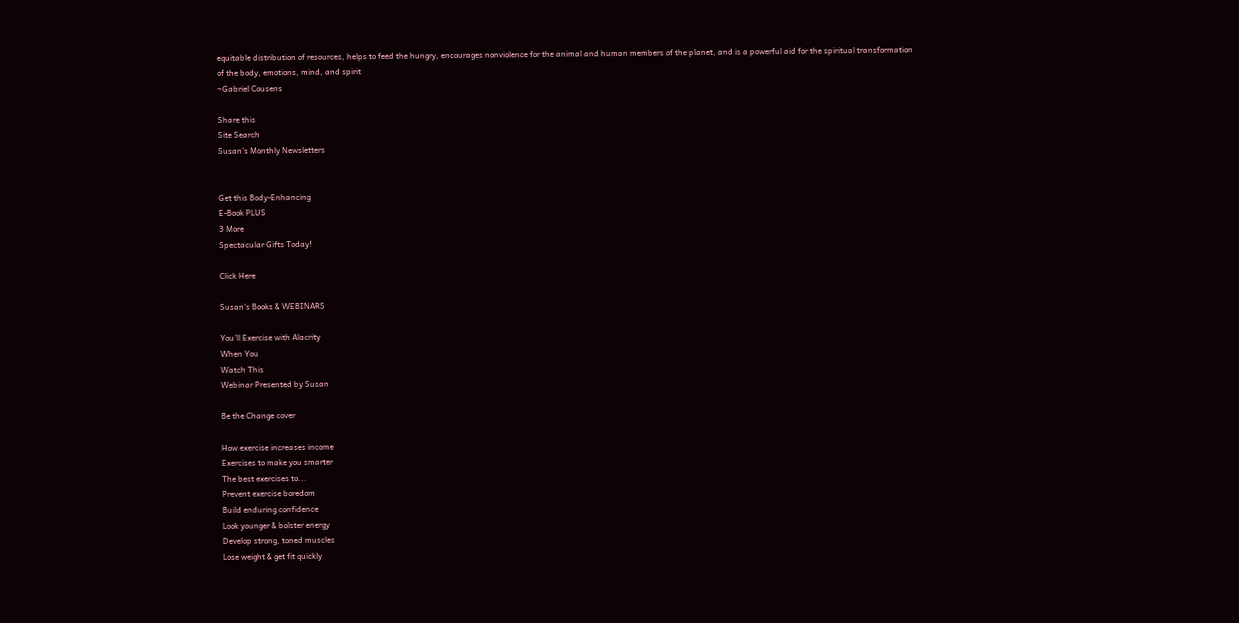equitable distribution of resources, helps to feed the hungry, encourages nonviolence for the animal and human members of the planet, and is a powerful aid for the spiritual transformation of the body, emotions, mind, and spirit
~Gabriel Cousens

Share this
Site Search
Susan's Monthly Newsletters


Get this Body-Enhancing
E-Book PLUS
3 More
Spectacular Gifts Today!

Click Here

Susan's Books & WEBINARS

You'll Exercise with Alacrity
When You
Watch This
Webinar Presented by Susan

Be the Change cover

How exercise increases income
Exercises to make you smarter
The best exercises to...
Prevent exercise boredom
Build enduring confidence
Look younger & bolster energy
Develop strong, toned muscles
Lose weight & get fit quickly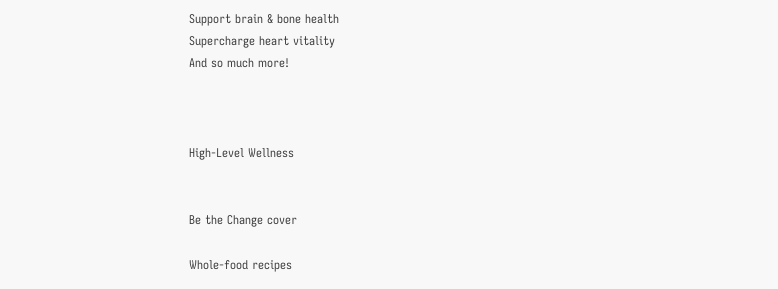Support brain & bone health
Supercharge heart vitality
And so much more!



High-Level Wellness


Be the Change cover

Whole-food recipes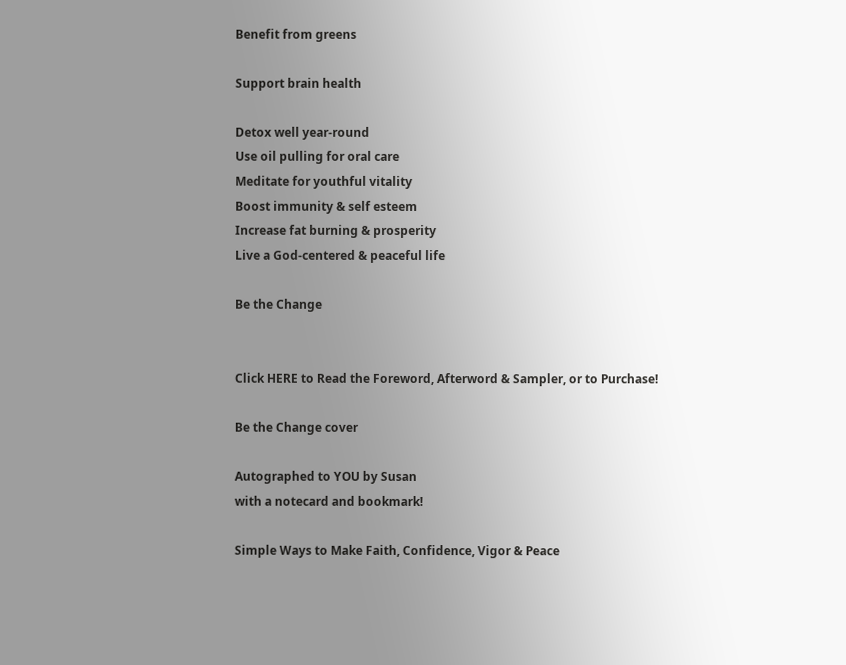Benefit from greens

Support brain health

Detox well year-round
Use oil pulling for oral care
Meditate for youthful vitality
Boost immunity & self esteem
Increase fat burning & prosperity
Live a God-centered & peaceful life

Be the Change


Click HERE to Read the Foreword, Afterword & Sampler, or to Purchase!

Be the Change cover

Autographed to YOU by Susan
with a notecard and bookmark!

Simple Ways to Make Faith, Confidence, Vigor & Peace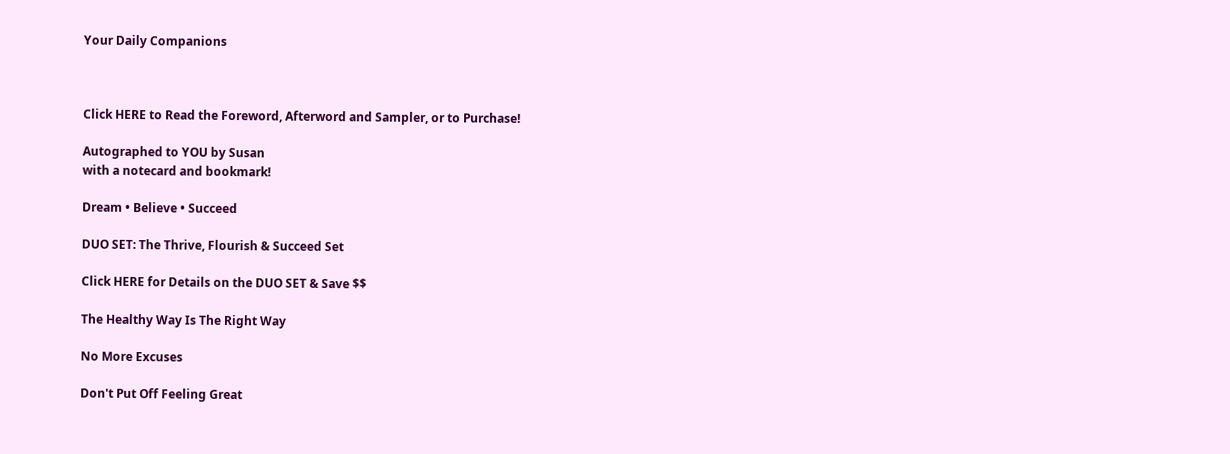Your Daily Companions



Click HERE to Read the Foreword, Afterword and Sampler, or to Purchase!

Autographed to YOU by Susan
with a notecard and bookmark!

Dream • Believe • Succeed

DUO SET: The Thrive, Flourish & Succeed Set

Click HERE for Details on the DUO SET & Save $$

The Healthy Way Is The Right Way

No More Excuses

Don't Put Off Feeling Great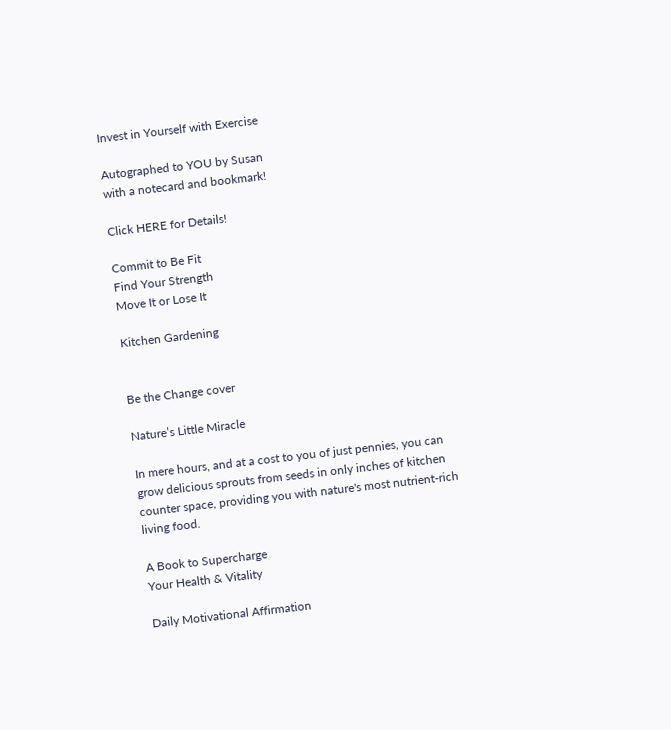Invest in Yourself with Exercise

Autographed to YOU by Susan
with a notecard and bookmark!

Click HERE for Details!

Commit to Be Fit
Find Your Strength
Move It or Lose It

Kitchen Gardening


Be the Change cover

Nature’s Little Miracle

In mere hours, and at a cost to you of just pennies, you can grow delicious sprouts from seeds in only inches of kitchen counter space, providing you with nature's most nutrient-rich living food.

A Book to Supercharge
Your Health & Vitality

Daily Motivational Affirmation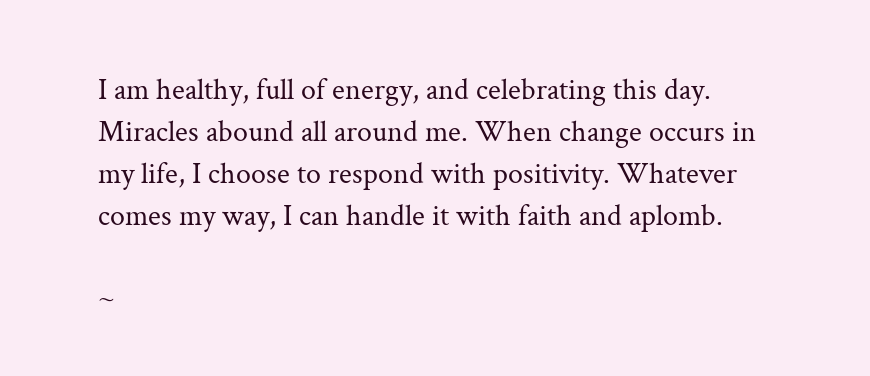I am healthy, full of energy, and celebrating this day. Miracles abound all around me. When change occurs in my life, I choose to respond with positivity. Whatever comes my way, I can handle it with faith and aplomb.

~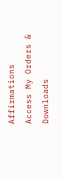Affirmations
Access My Orders & Downloads